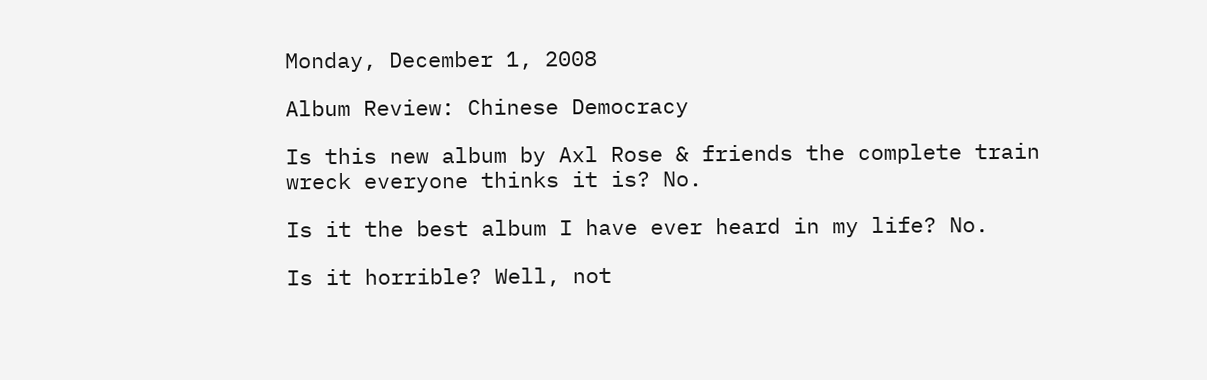Monday, December 1, 2008

Album Review: Chinese Democracy

Is this new album by Axl Rose & friends the complete train wreck everyone thinks it is? No.

Is it the best album I have ever heard in my life? No.

Is it horrible? Well, not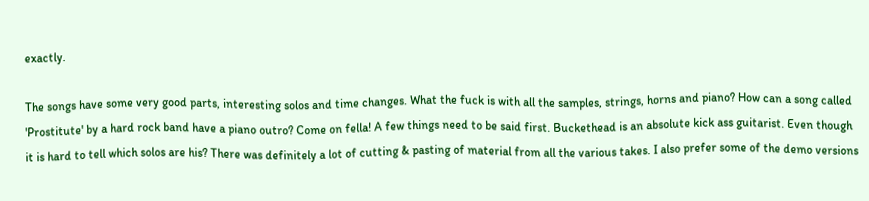exactly.

The songs have some very good parts, interesting solos and time changes. What the fuck is with all the samples, strings, horns and piano? How can a song called 'Prostitute' by a hard rock band have a piano outro? Come on fella! A few things need to be said first. Buckethead is an absolute kick ass guitarist. Even though it is hard to tell which solos are his? There was definitely a lot of cutting & pasting of material from all the various takes. I also prefer some of the demo versions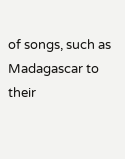of songs, such as Madagascar to their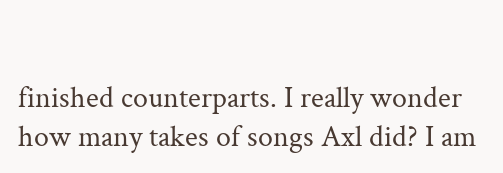finished counterparts. I really wonder how many takes of songs Axl did? I am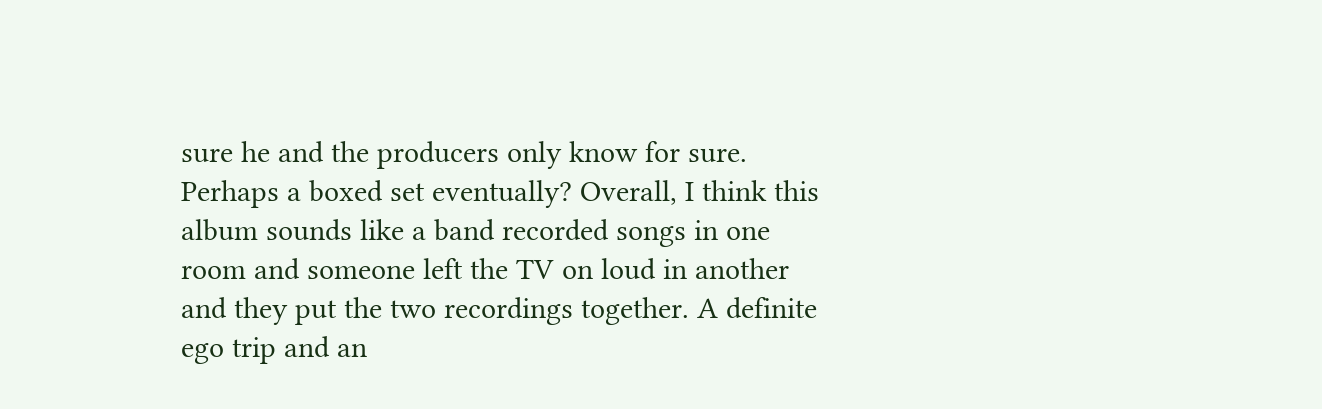sure he and the producers only know for sure. Perhaps a boxed set eventually? Overall, I think this album sounds like a band recorded songs in one room and someone left the TV on loud in another and they put the two recordings together. A definite ego trip and an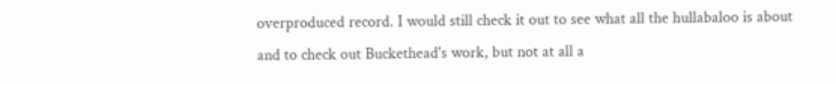overproduced record. I would still check it out to see what all the hullabaloo is about and to check out Buckethead's work, but not at all a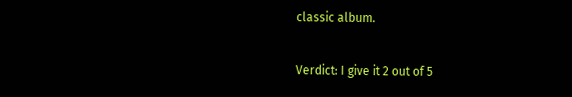classic album.

Verdict: I give it 2 out of 5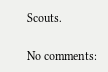Scouts.

No comments: